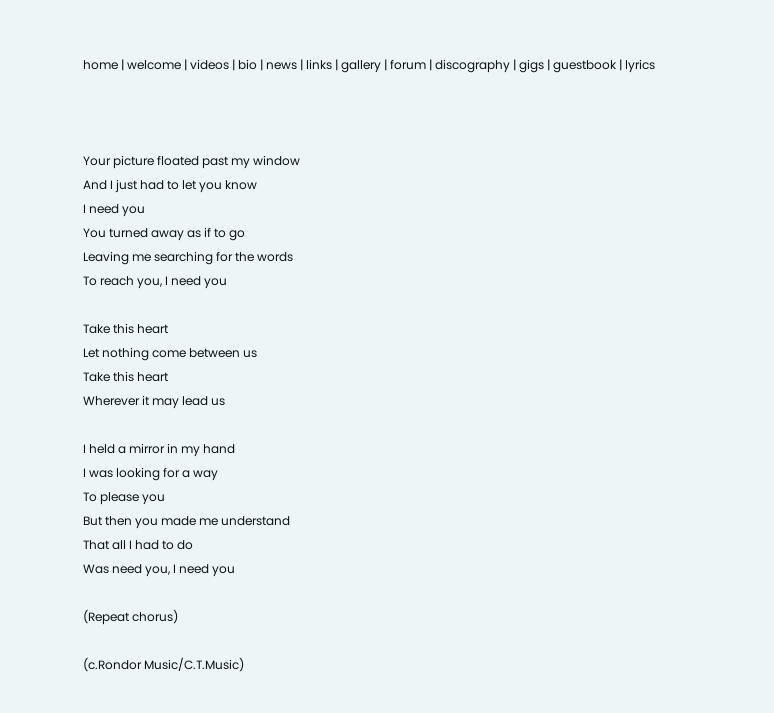home | welcome | videos | bio | news | links | gallery | forum | discography | gigs | guestbook | lyrics



Your picture floated past my window
And I just had to let you know
I need you
You turned away as if to go
Leaving me searching for the words
To reach you, I need you

Take this heart
Let nothing come between us
Take this heart
Wherever it may lead us

I held a mirror in my hand
I was looking for a way
To please you
But then you made me understand
That all I had to do
Was need you, I need you

(Repeat chorus)

(c.Rondor Music/C.T.Music)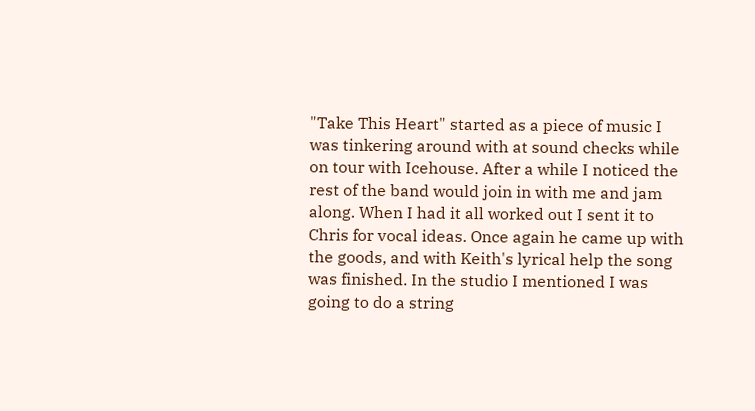"Take This Heart" started as a piece of music I was tinkering around with at sound checks while on tour with Icehouse. After a while I noticed the rest of the band would join in with me and jam along. When I had it all worked out I sent it to Chris for vocal ideas. Once again he came up with the goods, and with Keith's lyrical help the song was finished. In the studio I mentioned I was going to do a string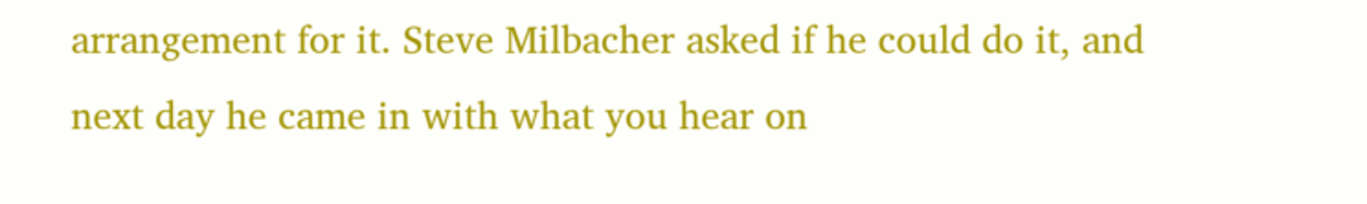arrangement for it. Steve Milbacher asked if he could do it, and next day he came in with what you hear on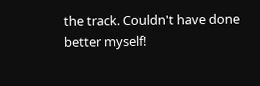the track. Couldn't have done better myself!